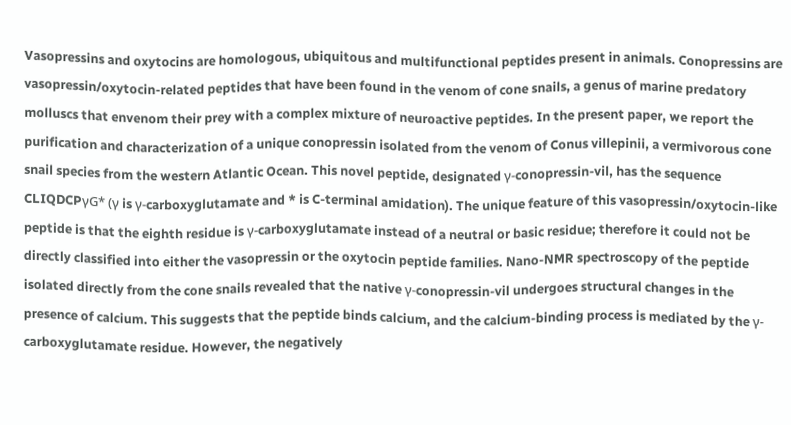Vasopressins and oxytocins are homologous, ubiquitous and multifunctional peptides present in animals. Conopressins are vasopressin/oxytocin-related peptides that have been found in the venom of cone snails, a genus of marine predatory molluscs that envenom their prey with a complex mixture of neuroactive peptides. In the present paper, we report the purification and characterization of a unique conopressin isolated from the venom of Conus villepinii, a vermivorous cone snail species from the western Atlantic Ocean. This novel peptide, designated γ-conopressin-vil, has the sequence CLIQDCPγG* (γ is γ-carboxyglutamate and * is C-terminal amidation). The unique feature of this vasopressin/oxytocin-like peptide is that the eighth residue is γ-carboxyglutamate instead of a neutral or basic residue; therefore it could not be directly classified into either the vasopressin or the oxytocin peptide families. Nano-NMR spectroscopy of the peptide isolated directly from the cone snails revealed that the native γ-conopressin-vil undergoes structural changes in the presence of calcium. This suggests that the peptide binds calcium, and the calcium-binding process is mediated by the γ-carboxyglutamate residue. However, the negatively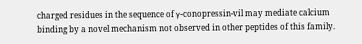charged residues in the sequence of γ-conopressin-vil may mediate calcium binding by a novel mechanism not observed in other peptides of this family.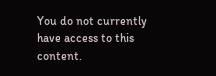You do not currently have access to this content.